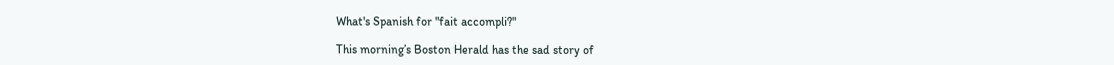What's Spanish for "fait accompli?"

This morning’s Boston Herald has the sad story of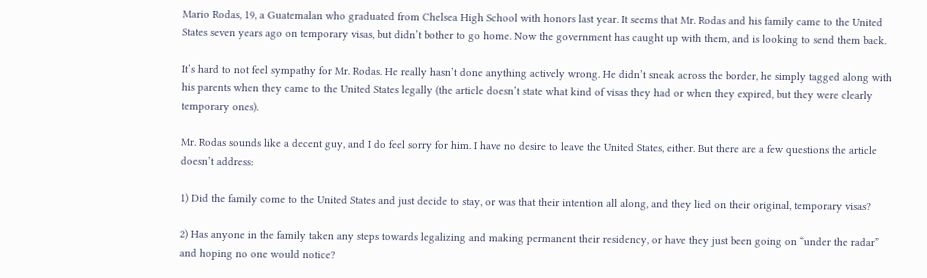Mario Rodas, 19, a Guatemalan who graduated from Chelsea High School with honors last year. It seems that Mr. Rodas and his family came to the United States seven years ago on temporary visas, but didn’t bother to go home. Now the government has caught up with them, and is looking to send them back.

It’s hard to not feel sympathy for Mr. Rodas. He really hasn’t done anything actively wrong. He didn’t sneak across the border, he simply tagged along with his parents when they came to the United States legally (the article doesn’t state what kind of visas they had or when they expired, but they were clearly temporary ones).

Mr. Rodas sounds like a decent guy, and I do feel sorry for him. I have no desire to leave the United States, either. But there are a few questions the article doesn’t address:

1) Did the family come to the United States and just decide to stay, or was that their intention all along, and they lied on their original, temporary visas?

2) Has anyone in the family taken any steps towards legalizing and making permanent their residency, or have they just been going on “under the radar” and hoping no one would notice?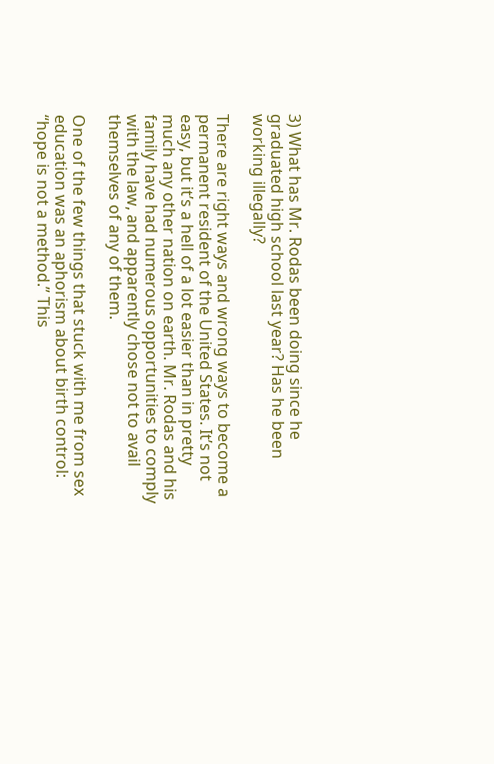3) What has Mr. Rodas been doing since he graduated high school last year? Has he been working illegally?

There are right ways and wrong ways to become a permanent resident of the United States. It’s not easy, but it’s a hell of a lot easier than in pretty much any other nation on earth. Mr. Rodas and his family have had numerous opportunities to comply with the law, and apparently chose not to avail themselves of any of them.

One of the few things that stuck with me from sex education was an aphorism about birth control: “hope is not a method.” This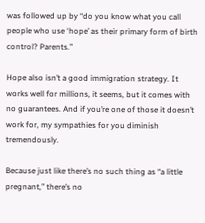was followed up by “do you know what you call people who use ‘hope’ as their primary form of birth control? Parents.”

Hope also isn’t a good immigration strategy. It works well for millions, it seems, but it comes with no guarantees. And if you’re one of those it doesn’t work for, my sympathies for you diminish tremendously.

Because just like there’s no such thing as “a little pregnant,” there’s no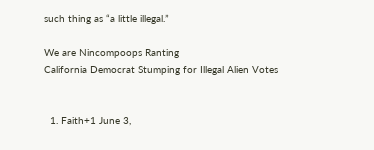such thing as “a little illegal.”

We are Nincompoops Ranting
California Democrat Stumping for Illegal Alien Votes


  1. Faith+1 June 3,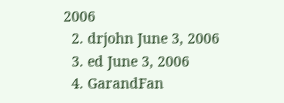2006
  2. drjohn June 3, 2006
  3. ed June 3, 2006
  4. GarandFan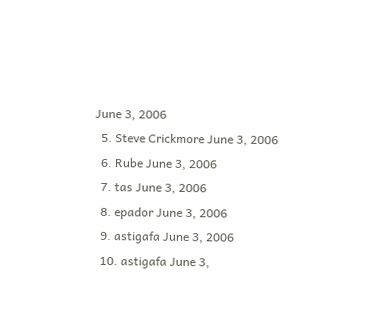June 3, 2006
  5. Steve Crickmore June 3, 2006
  6. Rube June 3, 2006
  7. tas June 3, 2006
  8. epador June 3, 2006
  9. astigafa June 3, 2006
  10. astigafa June 3,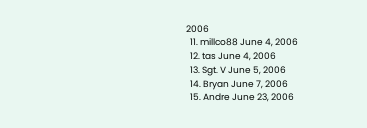2006
  11. millco88 June 4, 2006
  12. tas June 4, 2006
  13. Sgt. V June 5, 2006
  14. Bryan June 7, 2006
  15. Andre June 23, 2006